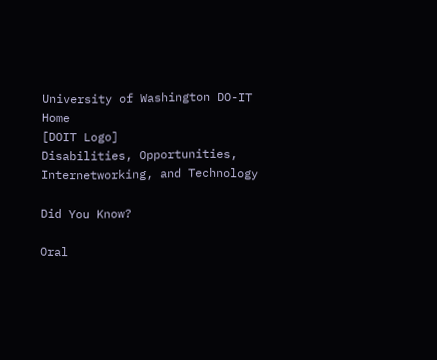University of Washington DO-IT Home
[DOIT Logo]
Disabilities, Opportunities, Internetworking, and Technology

Did You Know?

Oral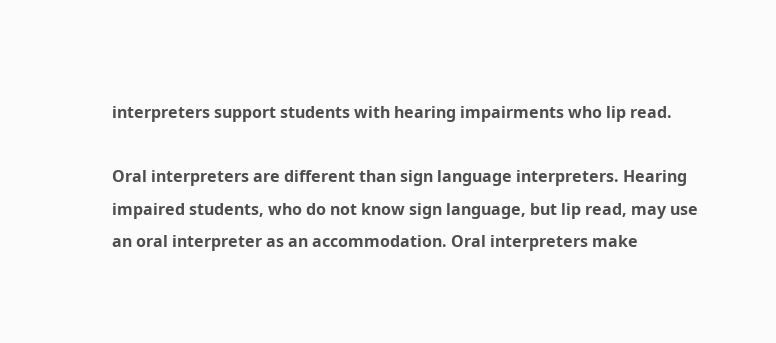interpreters support students with hearing impairments who lip read.

Oral interpreters are different than sign language interpreters. Hearing impaired students, who do not know sign language, but lip read, may use an oral interpreter as an accommodation. Oral interpreters make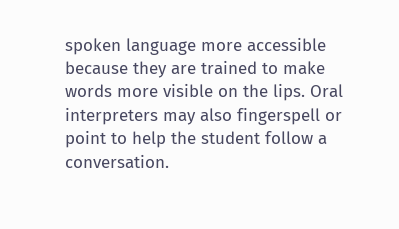spoken language more accessible because they are trained to make words more visible on the lips. Oral interpreters may also fingerspell or point to help the student follow a conversation.